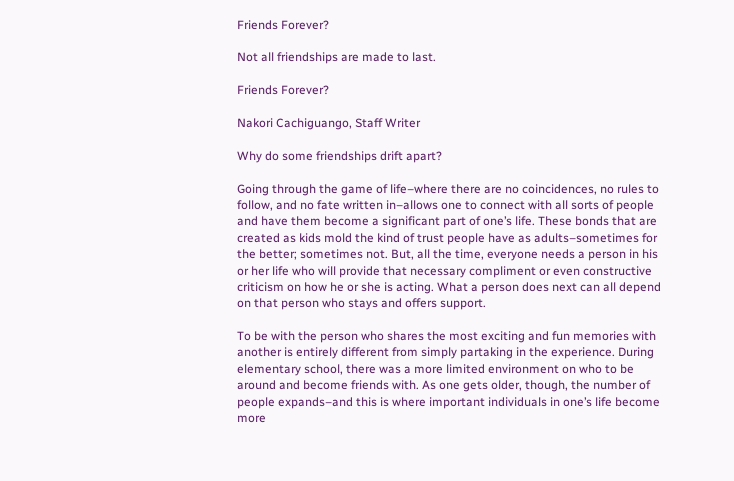Friends Forever?

Not all friendships are made to last.

Friends Forever?

Nakori Cachiguango, Staff Writer

Why do some friendships drift apart?

Going through the game of life–where there are no coincidences, no rules to follow, and no fate written in–allows one to connect with all sorts of people and have them become a significant part of one’s life. These bonds that are created as kids mold the kind of trust people have as adults–sometimes for the better; sometimes not. But, all the time, everyone needs a person in his or her life who will provide that necessary compliment or even constructive criticism on how he or she is acting. What a person does next can all depend on that person who stays and offers support.

To be with the person who shares the most exciting and fun memories with another is entirely different from simply partaking in the experience. During elementary school, there was a more limited environment on who to be around and become friends with. As one gets older, though, the number of people expands–and this is where important individuals in one’s life become more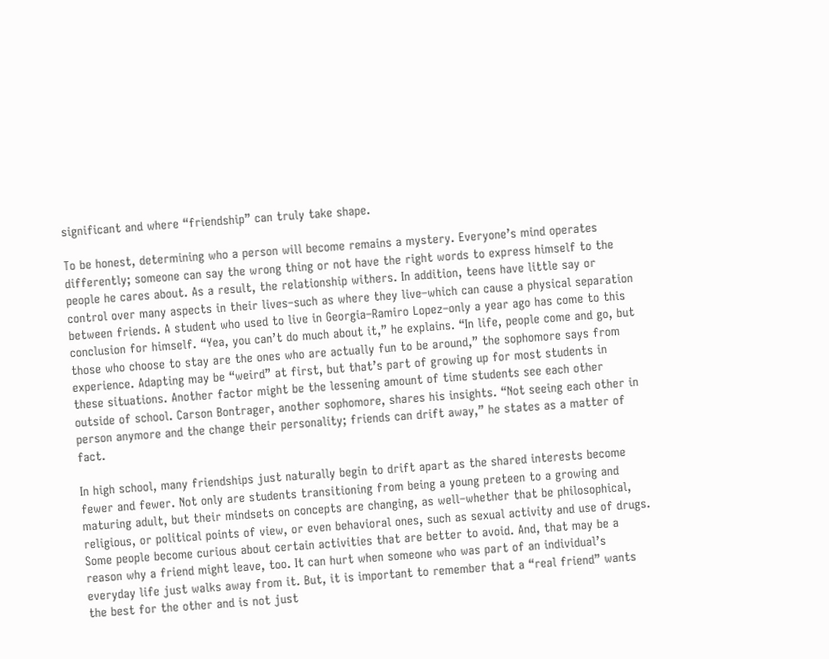significant and where “friendship” can truly take shape.

To be honest, determining who a person will become remains a mystery. Everyone’s mind operates differently; someone can say the wrong thing or not have the right words to express himself to the people he cares about. As a result, the relationship withers. In addition, teens have little say or control over many aspects in their lives–such as where they live–which can cause a physical separation between friends. A student who used to live in Georgia–Ramiro Lopez–only a year ago has come to this conclusion for himself. “Yea, you can’t do much about it,” he explains. “In life, people come and go, but those who choose to stay are the ones who are actually fun to be around,” the sophomore says from experience. Adapting may be “weird” at first, but that’s part of growing up for most students in these situations. Another factor might be the lessening amount of time students see each other outside of school. Carson Bontrager, another sophomore, shares his insights. “Not seeing each other in person anymore and the change their personality; friends can drift away,” he states as a matter of fact.

In high school, many friendships just naturally begin to drift apart as the shared interests become fewer and fewer. Not only are students transitioning from being a young preteen to a growing and maturing adult, but their mindsets on concepts are changing, as well–whether that be philosophical, religious, or political points of view, or even behavioral ones, such as sexual activity and use of drugs. Some people become curious about certain activities that are better to avoid. And, that may be a reason why a friend might leave, too. It can hurt when someone who was part of an individual’s everyday life just walks away from it. But, it is important to remember that a “real friend” wants the best for the other and is not just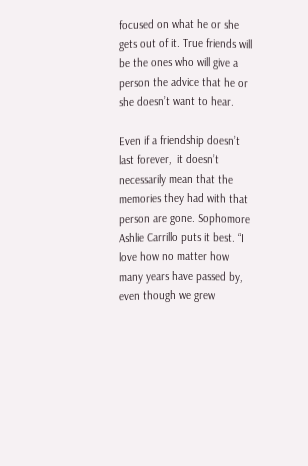focused on what he or she gets out of it. True friends will be the ones who will give a person the advice that he or she doesn’t want to hear.

Even if a friendship doesn’t last forever,  it doesn’t necessarily mean that the memories they had with that person are gone. Sophomore Ashlie Carrillo puts it best. “I love how no matter how many years have passed by, even though we grew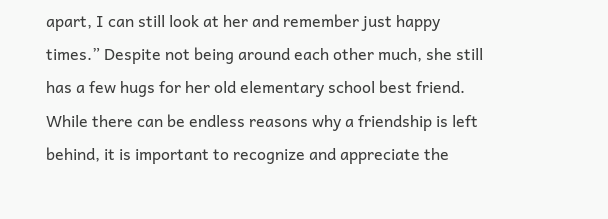apart, I can still look at her and remember just happy times.” Despite not being around each other much, she still has a few hugs for her old elementary school best friend. While there can be endless reasons why a friendship is left behind, it is important to recognize and appreciate the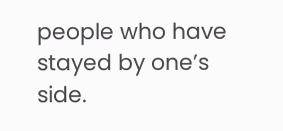people who have stayed by one’s side.